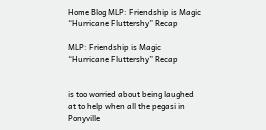Home Blog MLP: Friendship is Magic “Hurricane Fluttershy” Recap

MLP: Friendship is Magic “Hurricane Fluttershy” Recap


is too worried about being laughed at to help when all the pegasi in
Ponyville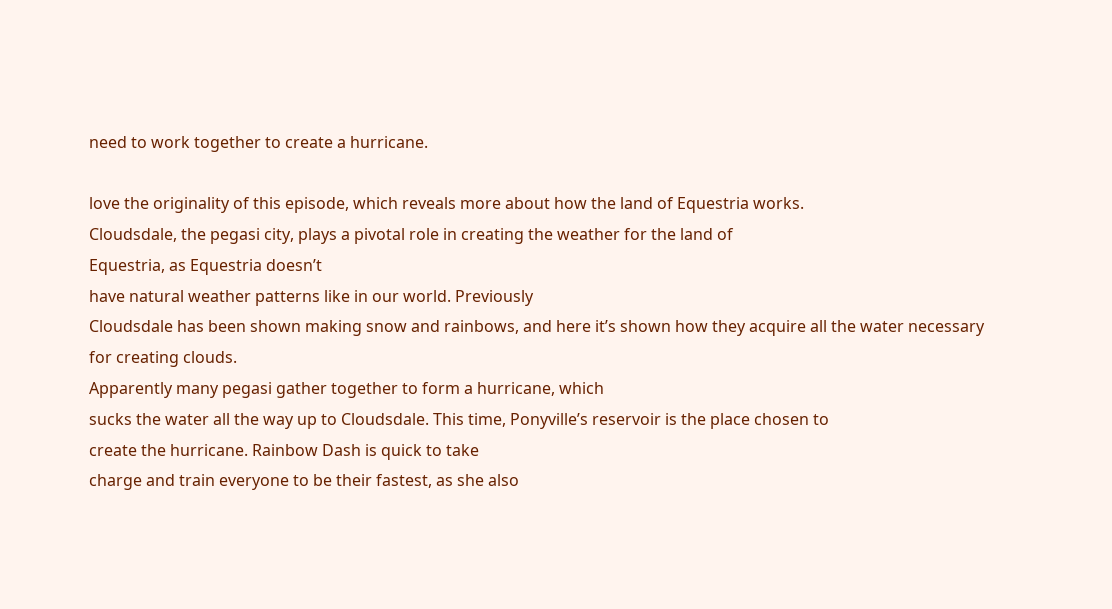need to work together to create a hurricane.

love the originality of this episode, which reveals more about how the land of Equestria works.
Cloudsdale, the pegasi city, plays a pivotal role in creating the weather for the land of
Equestria, as Equestria doesn’t
have natural weather patterns like in our world. Previously
Cloudsdale has been shown making snow and rainbows, and here it’s shown how they acquire all the water necessary for creating clouds.
Apparently many pegasi gather together to form a hurricane, which
sucks the water all the way up to Cloudsdale. This time, Ponyville’s reservoir is the place chosen to
create the hurricane. Rainbow Dash is quick to take
charge and train everyone to be their fastest, as she also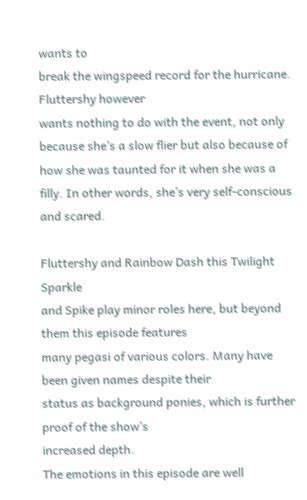wants to
break the wingspeed record for the hurricane. Fluttershy however
wants nothing to do with the event, not only because she’s a slow flier but also because of how she was taunted for it when she was a filly. In other words, she’s very self-conscious
and scared.

Fluttershy and Rainbow Dash this Twilight Sparkle
and Spike play minor roles here, but beyond them this episode features
many pegasi of various colors. Many have been given names despite their
status as background ponies, which is further proof of the show’s
increased depth.
The emotions in this episode are well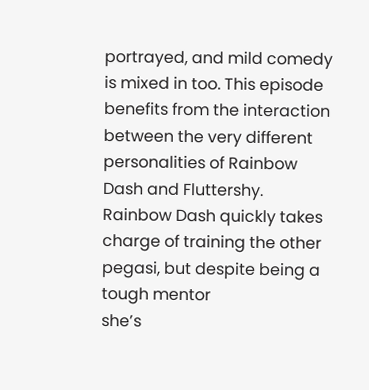portrayed, and mild comedy is mixed in too. This episode benefits from the interaction between the very different personalities of Rainbow Dash and Fluttershy. Rainbow Dash quickly takes
charge of training the other pegasi, but despite being a tough mentor
she’s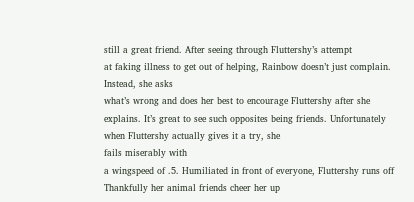still a great friend. After seeing through Fluttershy’s attempt
at faking illness to get out of helping, Rainbow doesn’t just complain. Instead, she asks
what’s wrong and does her best to encourage Fluttershy after she explains. It’s great to see such opposites being friends. Unfortunately when Fluttershy actually gives it a try, she
fails miserably with
a wingspeed of .5. Humiliated in front of everyone, Fluttershy runs off
Thankfully her animal friends cheer her up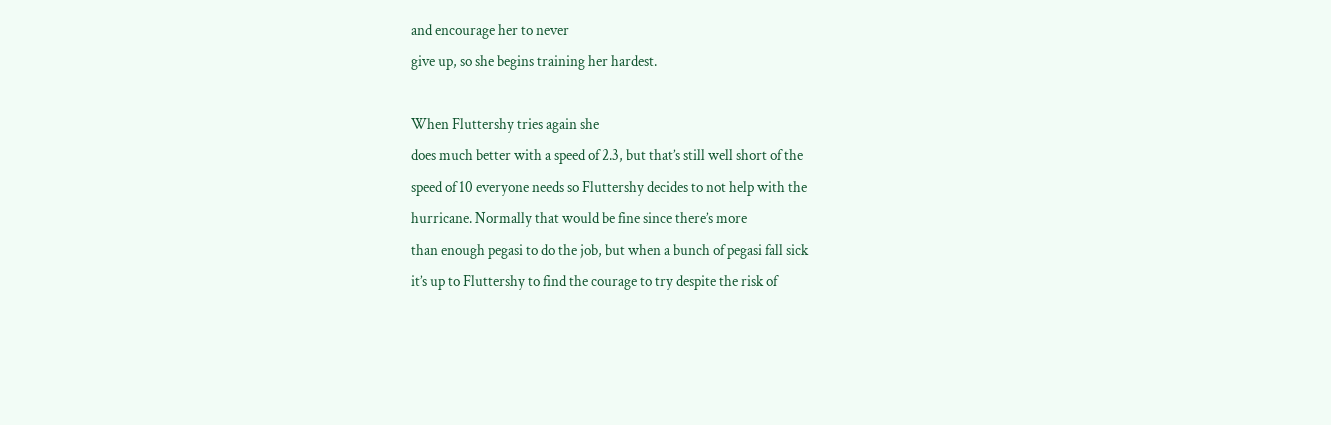and encourage her to never
give up, so she begins training her hardest.

When Fluttershy tries again she
does much better with a speed of 2.3, but that’s still well short of the
speed of 10 everyone needs so Fluttershy decides to not help with the
hurricane. Normally that would be fine since there’s more
than enough pegasi to do the job, but when a bunch of pegasi fall sick
it’s up to Fluttershy to find the courage to try despite the risk of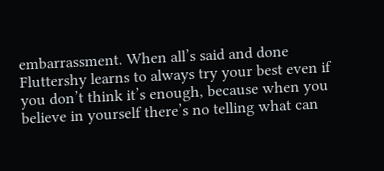embarrassment. When all’s said and done Fluttershy learns to always try your best even if you don’t think it’s enough, because when you believe in yourself there’s no telling what can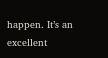happen. It’s an excellent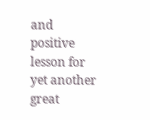and positive lesson for yet another great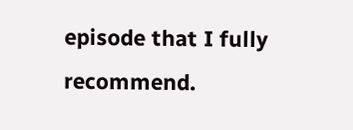episode that I fully recommend.